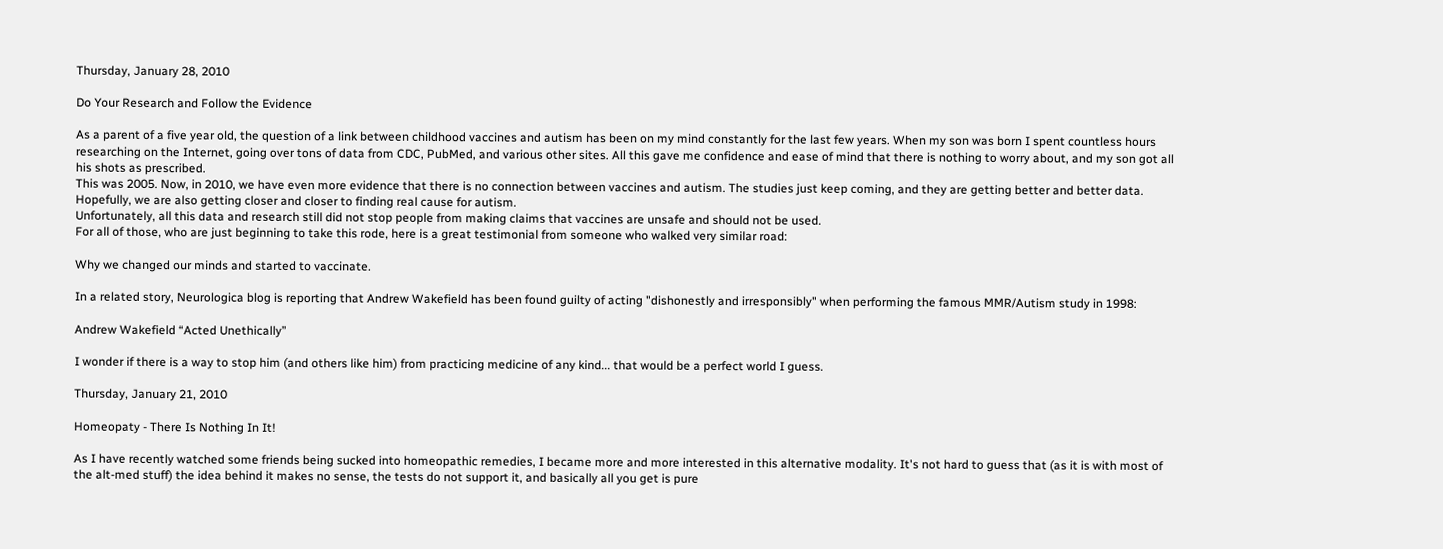Thursday, January 28, 2010

Do Your Research and Follow the Evidence

As a parent of a five year old, the question of a link between childhood vaccines and autism has been on my mind constantly for the last few years. When my son was born I spent countless hours researching on the Internet, going over tons of data from CDC, PubMed, and various other sites. All this gave me confidence and ease of mind that there is nothing to worry about, and my son got all his shots as prescribed.
This was 2005. Now, in 2010, we have even more evidence that there is no connection between vaccines and autism. The studies just keep coming, and they are getting better and better data. Hopefully, we are also getting closer and closer to finding real cause for autism.
Unfortunately, all this data and research still did not stop people from making claims that vaccines are unsafe and should not be used.
For all of those, who are just beginning to take this rode, here is a great testimonial from someone who walked very similar road:

Why we changed our minds and started to vaccinate.

In a related story, Neurologica blog is reporting that Andrew Wakefield has been found guilty of acting "dishonestly and irresponsibly" when performing the famous MMR/Autism study in 1998:

Andrew Wakefield “Acted Unethically”

I wonder if there is a way to stop him (and others like him) from practicing medicine of any kind... that would be a perfect world I guess.

Thursday, January 21, 2010

Homeopaty - There Is Nothing In It!

As I have recently watched some friends being sucked into homeopathic remedies, I became more and more interested in this alternative modality. It's not hard to guess that (as it is with most of the alt-med stuff) the idea behind it makes no sense, the tests do not support it, and basically all you get is pure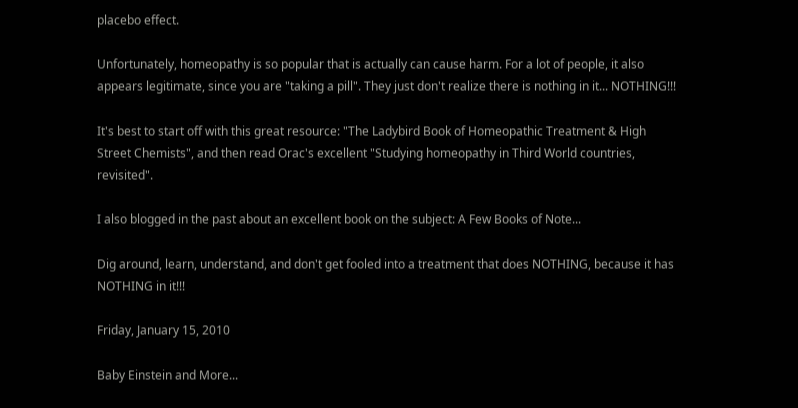placebo effect.

Unfortunately, homeopathy is so popular that is actually can cause harm. For a lot of people, it also appears legitimate, since you are "taking a pill". They just don't realize there is nothing in it... NOTHING!!!

It's best to start off with this great resource: "The Ladybird Book of Homeopathic Treatment & High Street Chemists", and then read Orac's excellent "Studying homeopathy in Third World countries, revisited".

I also blogged in the past about an excellent book on the subject: A Few Books of Note...

Dig around, learn, understand, and don't get fooled into a treatment that does NOTHING, because it has NOTHING in it!!!

Friday, January 15, 2010

Baby Einstein and More...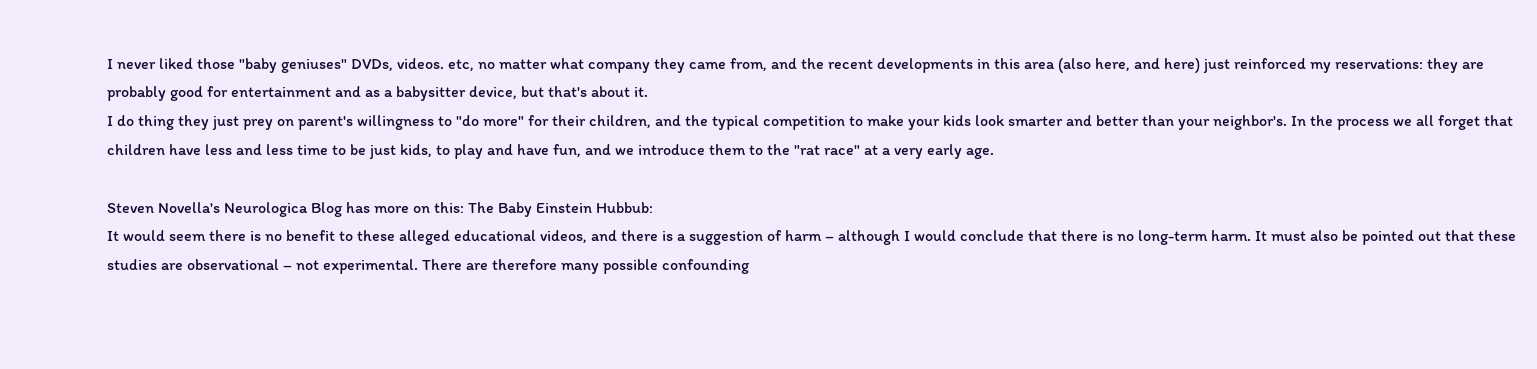I never liked those "baby geniuses" DVDs, videos. etc, no matter what company they came from, and the recent developments in this area (also here, and here) just reinforced my reservations: they are probably good for entertainment and as a babysitter device, but that's about it.
I do thing they just prey on parent's willingness to "do more" for their children, and the typical competition to make your kids look smarter and better than your neighbor's. In the process we all forget that children have less and less time to be just kids, to play and have fun, and we introduce them to the "rat race" at a very early age.

Steven Novella's Neurologica Blog has more on this: The Baby Einstein Hubbub:
It would seem there is no benefit to these alleged educational videos, and there is a suggestion of harm – although I would conclude that there is no long-term harm. It must also be pointed out that these studies are observational – not experimental. There are therefore many possible confounding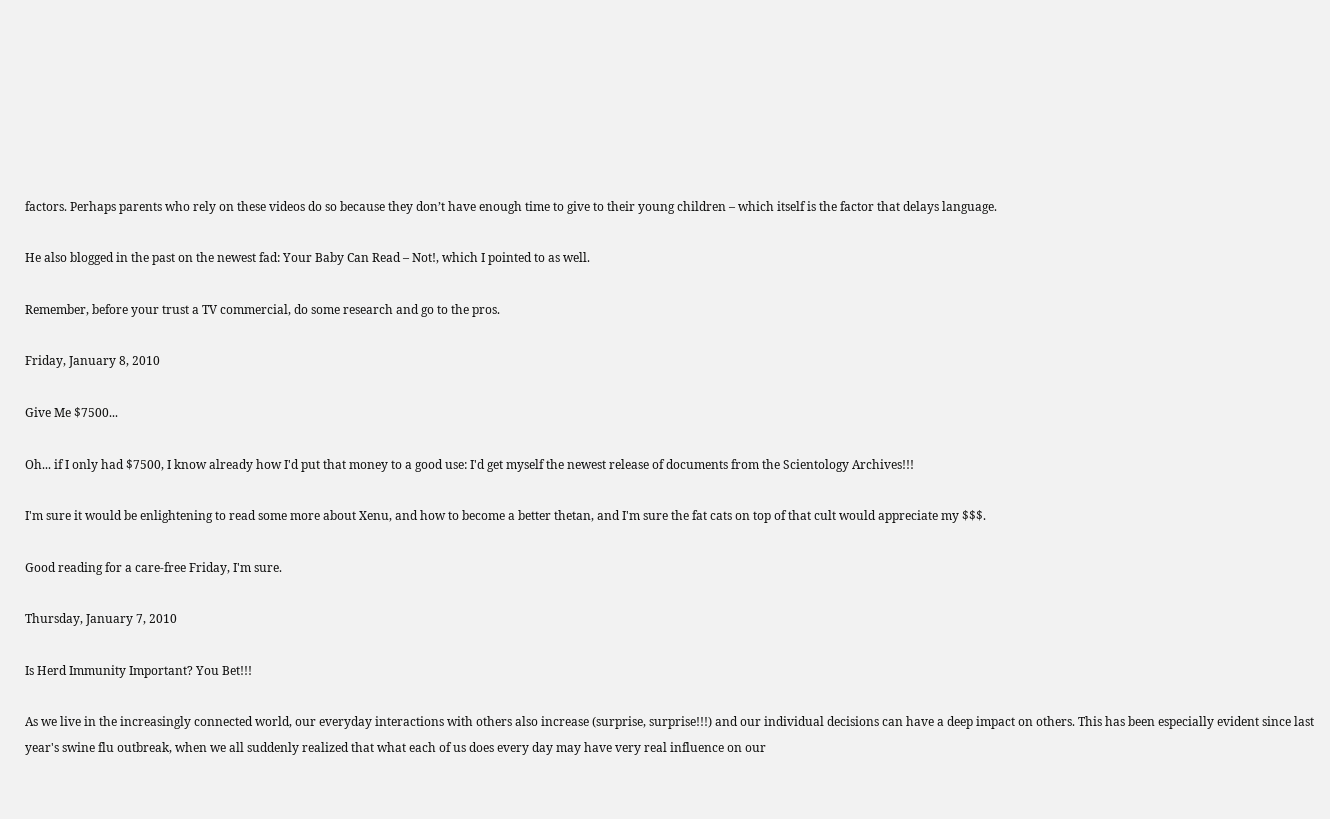factors. Perhaps parents who rely on these videos do so because they don’t have enough time to give to their young children – which itself is the factor that delays language.

He also blogged in the past on the newest fad: Your Baby Can Read – Not!, which I pointed to as well.

Remember, before your trust a TV commercial, do some research and go to the pros.

Friday, January 8, 2010

Give Me $7500...

Oh... if I only had $7500, I know already how I'd put that money to a good use: I'd get myself the newest release of documents from the Scientology Archives!!!

I'm sure it would be enlightening to read some more about Xenu, and how to become a better thetan, and I'm sure the fat cats on top of that cult would appreciate my $$$.

Good reading for a care-free Friday, I'm sure.

Thursday, January 7, 2010

Is Herd Immunity Important? You Bet!!!

As we live in the increasingly connected world, our everyday interactions with others also increase (surprise, surprise!!!) and our individual decisions can have a deep impact on others. This has been especially evident since last year's swine flu outbreak, when we all suddenly realized that what each of us does every day may have very real influence on our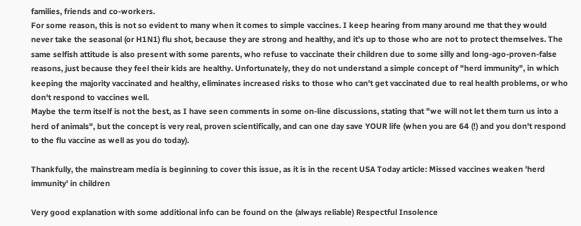families, friends and co-workers.
For some reason, this is not so evident to many when it comes to simple vaccines. I keep hearing from many around me that they would never take the seasonal (or H1N1) flu shot, because they are strong and healthy, and it's up to those who are not to protect themselves. The same selfish attitude is also present with some parents, who refuse to vaccinate their children due to some silly and long-ago-proven-false reasons, just because they feel their kids are healthy. Unfortunately, they do not understand a simple concept of "herd immunity", in which keeping the majority vaccinated and healthy, eliminates increased risks to those who can't get vaccinated due to real health problems, or who don't respond to vaccines well.
Maybe the term itself is not the best, as I have seen comments in some on-line discussions, stating that "we will not let them turn us into a herd of animals", but the concept is very real, proven scientifically, and can one day save YOUR life (when you are 64 (!) and you don't respond to the flu vaccine as well as you do today).

Thankfully, the mainstream media is beginning to cover this issue, as it is in the recent USA Today article: Missed vaccines weaken 'herd immunity' in children

Very good explanation with some additional info can be found on the (always reliable) Respectful Insolence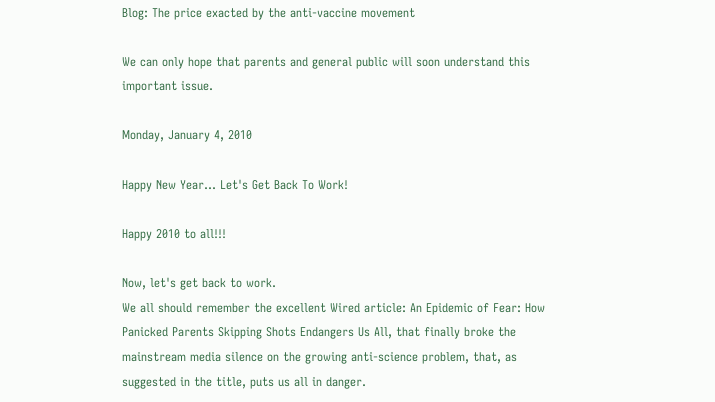Blog: The price exacted by the anti-vaccine movement

We can only hope that parents and general public will soon understand this important issue.

Monday, January 4, 2010

Happy New Year... Let's Get Back To Work!

Happy 2010 to all!!!

Now, let's get back to work.
We all should remember the excellent Wired article: An Epidemic of Fear: How Panicked Parents Skipping Shots Endangers Us All, that finally broke the mainstream media silence on the growing anti-science problem, that, as suggested in the title, puts us all in danger.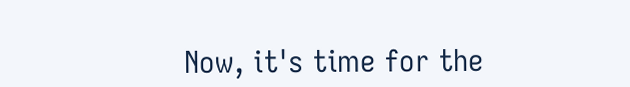Now, it's time for the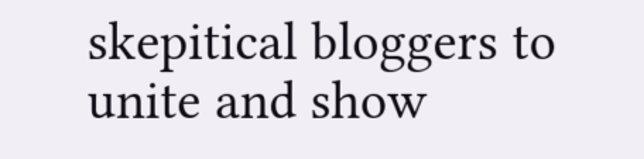skepitical bloggers to unite and show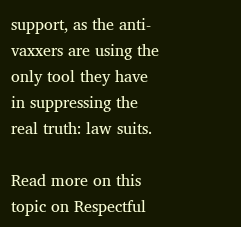support, as the anti-vaxxers are using the only tool they have in suppressing the real truth: law suits.

Read more on this topic on Respectful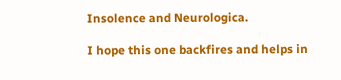Insolence and Neurologica.

I hope this one backfires and helps in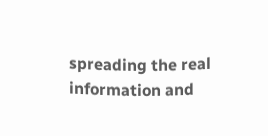spreading the real information and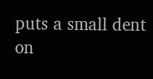puts a small dent on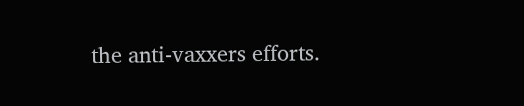the anti-vaxxers efforts.